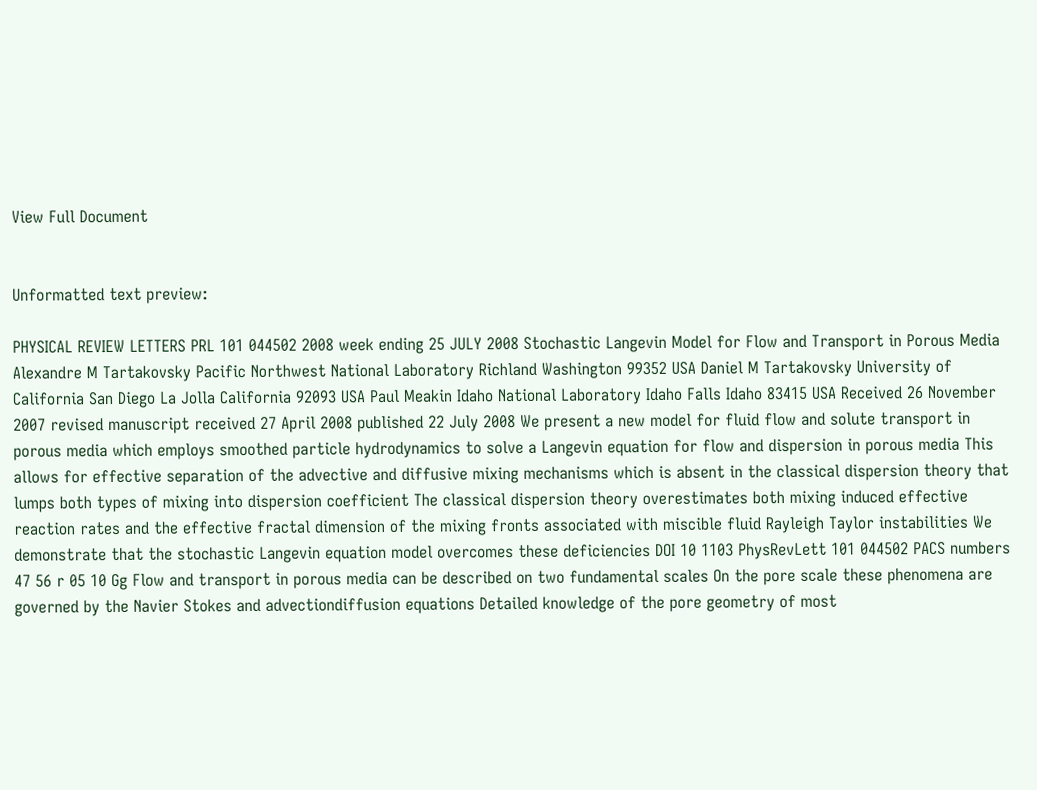View Full Document


Unformatted text preview:

PHYSICAL REVIEW LETTERS PRL 101 044502 2008 week ending 25 JULY 2008 Stochastic Langevin Model for Flow and Transport in Porous Media Alexandre M Tartakovsky Pacific Northwest National Laboratory Richland Washington 99352 USA Daniel M Tartakovsky University of California San Diego La Jolla California 92093 USA Paul Meakin Idaho National Laboratory Idaho Falls Idaho 83415 USA Received 26 November 2007 revised manuscript received 27 April 2008 published 22 July 2008 We present a new model for fluid flow and solute transport in porous media which employs smoothed particle hydrodynamics to solve a Langevin equation for flow and dispersion in porous media This allows for effective separation of the advective and diffusive mixing mechanisms which is absent in the classical dispersion theory that lumps both types of mixing into dispersion coefficient The classical dispersion theory overestimates both mixing induced effective reaction rates and the effective fractal dimension of the mixing fronts associated with miscible fluid Rayleigh Taylor instabilities We demonstrate that the stochastic Langevin equation model overcomes these deficiencies DOI 10 1103 PhysRevLett 101 044502 PACS numbers 47 56 r 05 10 Gg Flow and transport in porous media can be described on two fundamental scales On the pore scale these phenomena are governed by the Navier Stokes and advectiondiffusion equations Detailed knowledge of the pore geometry of most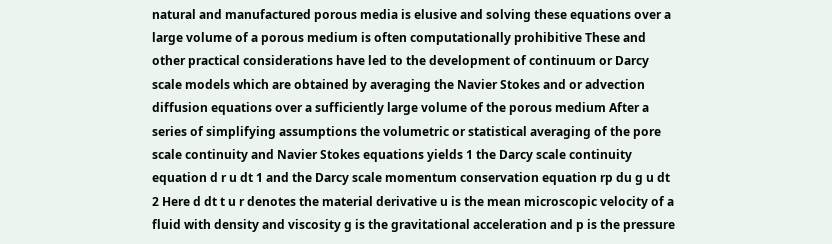natural and manufactured porous media is elusive and solving these equations over a large volume of a porous medium is often computationally prohibitive These and other practical considerations have led to the development of continuum or Darcy scale models which are obtained by averaging the Navier Stokes and or advection diffusion equations over a sufficiently large volume of the porous medium After a series of simplifying assumptions the volumetric or statistical averaging of the pore scale continuity and Navier Stokes equations yields 1 the Darcy scale continuity equation d r u dt 1 and the Darcy scale momentum conservation equation rp du g u dt 2 Here d dt t u r denotes the material derivative u is the mean microscopic velocity of a fluid with density and viscosity g is the gravitational acceleration and p is the pressure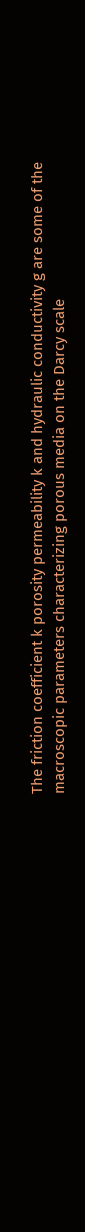The friction coefficient k porosity permeability k and hydraulic conductivity g are some of the macroscopic parameters characterizing porous media on the Darcy scale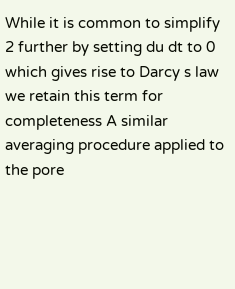While it is common to simplify 2 further by setting du dt to 0 which gives rise to Darcy s law we retain this term for completeness A similar averaging procedure applied to the pore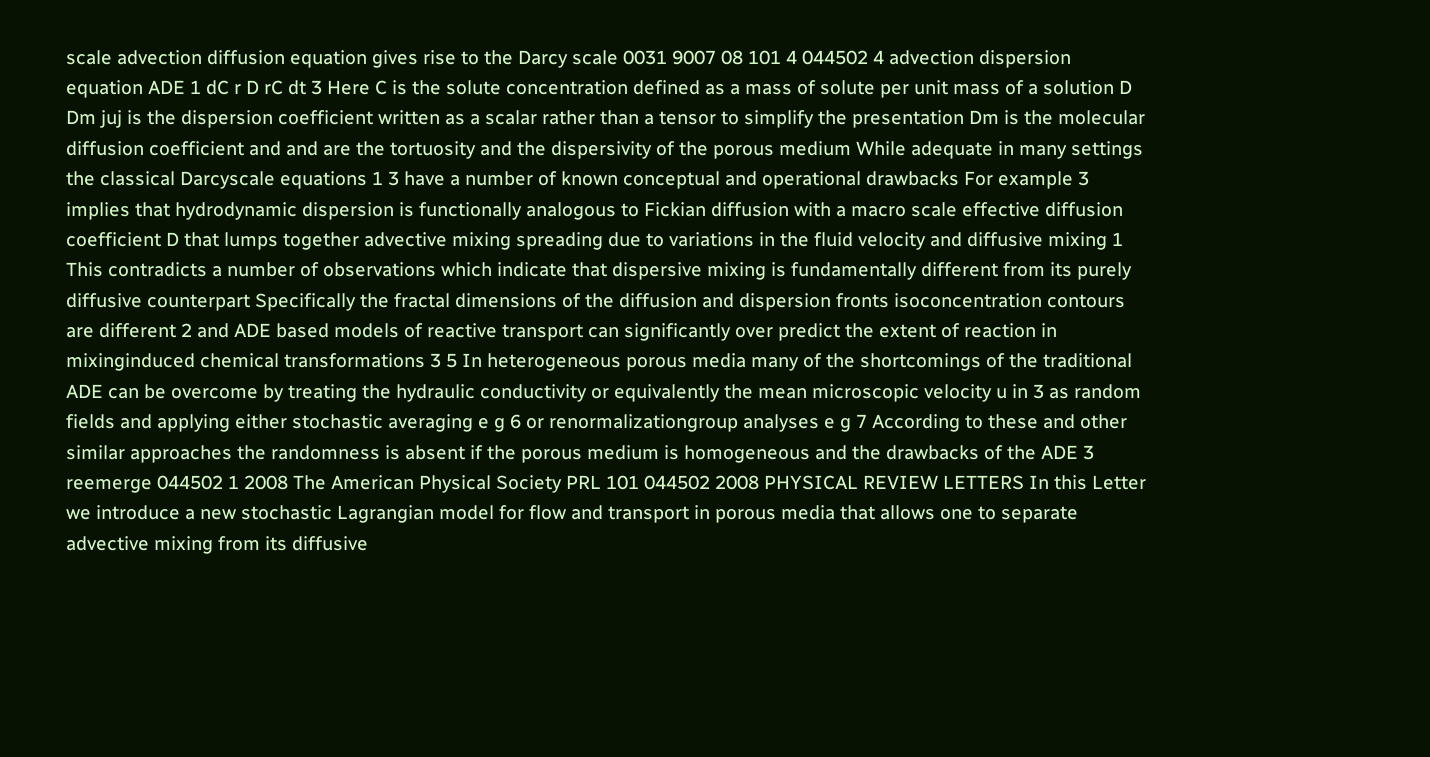scale advection diffusion equation gives rise to the Darcy scale 0031 9007 08 101 4 044502 4 advection dispersion equation ADE 1 dC r D rC dt 3 Here C is the solute concentration defined as a mass of solute per unit mass of a solution D Dm juj is the dispersion coefficient written as a scalar rather than a tensor to simplify the presentation Dm is the molecular diffusion coefficient and and are the tortuosity and the dispersivity of the porous medium While adequate in many settings the classical Darcyscale equations 1 3 have a number of known conceptual and operational drawbacks For example 3 implies that hydrodynamic dispersion is functionally analogous to Fickian diffusion with a macro scale effective diffusion coefficient D that lumps together advective mixing spreading due to variations in the fluid velocity and diffusive mixing 1 This contradicts a number of observations which indicate that dispersive mixing is fundamentally different from its purely diffusive counterpart Specifically the fractal dimensions of the diffusion and dispersion fronts isoconcentration contours are different 2 and ADE based models of reactive transport can significantly over predict the extent of reaction in mixinginduced chemical transformations 3 5 In heterogeneous porous media many of the shortcomings of the traditional ADE can be overcome by treating the hydraulic conductivity or equivalently the mean microscopic velocity u in 3 as random fields and applying either stochastic averaging e g 6 or renormalizationgroup analyses e g 7 According to these and other similar approaches the randomness is absent if the porous medium is homogeneous and the drawbacks of the ADE 3 reemerge 044502 1 2008 The American Physical Society PRL 101 044502 2008 PHYSICAL REVIEW LETTERS In this Letter we introduce a new stochastic Lagrangian model for flow and transport in porous media that allows one to separate advective mixing from its diffusive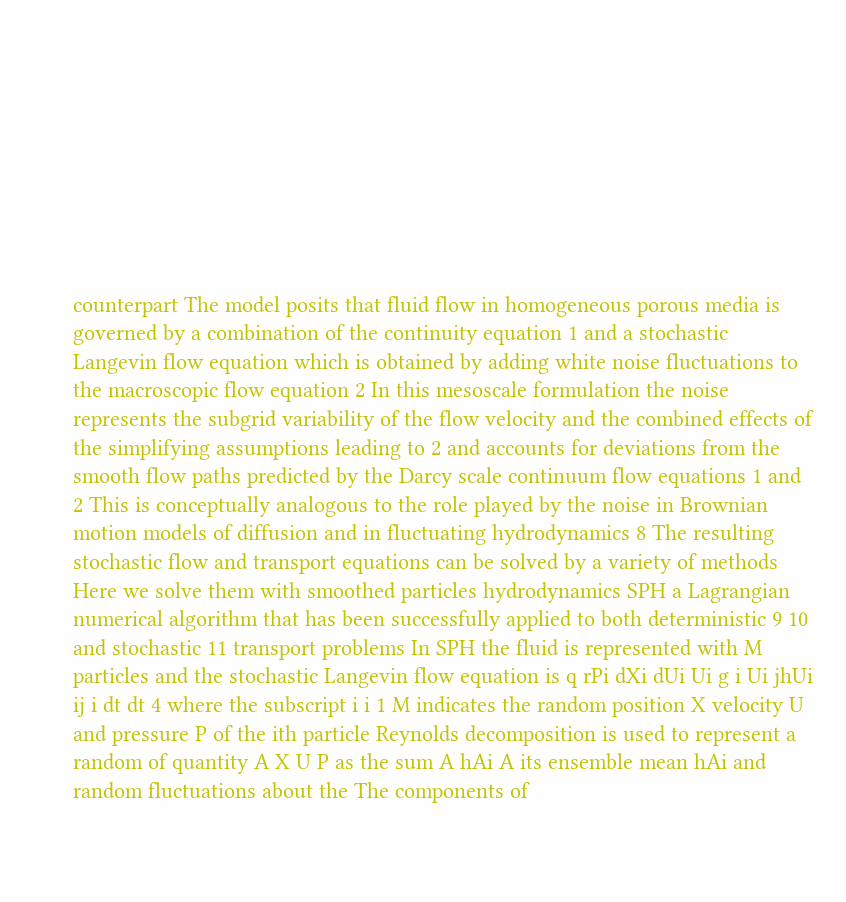counterpart The model posits that fluid flow in homogeneous porous media is governed by a combination of the continuity equation 1 and a stochastic Langevin flow equation which is obtained by adding white noise fluctuations to the macroscopic flow equation 2 In this mesoscale formulation the noise represents the subgrid variability of the flow velocity and the combined effects of the simplifying assumptions leading to 2 and accounts for deviations from the smooth flow paths predicted by the Darcy scale continuum flow equations 1 and 2 This is conceptually analogous to the role played by the noise in Brownian motion models of diffusion and in fluctuating hydrodynamics 8 The resulting stochastic flow and transport equations can be solved by a variety of methods Here we solve them with smoothed particles hydrodynamics SPH a Lagrangian numerical algorithm that has been successfully applied to both deterministic 9 10 and stochastic 11 transport problems In SPH the fluid is represented with M particles and the stochastic Langevin flow equation is q rPi dXi dUi Ui g i Ui jhUi ij i dt dt 4 where the subscript i i 1 M indicates the random position X velocity U and pressure P of the ith particle Reynolds decomposition is used to represent a random of quantity A X U P as the sum A hAi A its ensemble mean hAi and random fluctuations about the The components of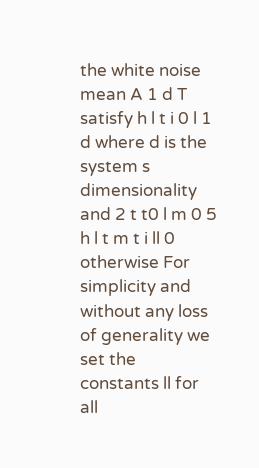the white noise mean A 1 d T satisfy h l t i 0 l 1 d where d is the system s dimensionality and 2 t t0 l m 0 5 h l t m t i ll 0 otherwise For simplicity and without any loss of generality we set the constants ll for all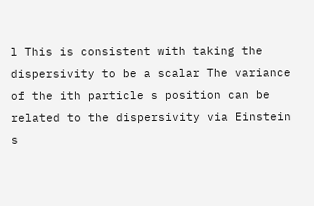l This is consistent with taking the dispersivity to be a scalar The variance of the ith particle s position can be related to the dispersivity via Einstein s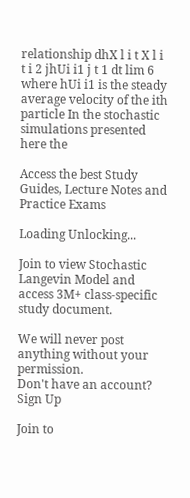relationship dhX l i t X l i t i 2 jhUi i1 j t 1 dt lim 6 where hUi i1 is the steady average velocity of the ith particle In the stochastic simulations presented here the

Access the best Study Guides, Lecture Notes and Practice Exams

Loading Unlocking...

Join to view Stochastic Langevin Model and access 3M+ class-specific study document.

We will never post anything without your permission.
Don't have an account?
Sign Up

Join to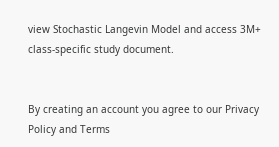view Stochastic Langevin Model and access 3M+ class-specific study document.


By creating an account you agree to our Privacy Policy and Terms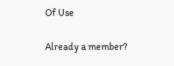Of Use

Already a member?